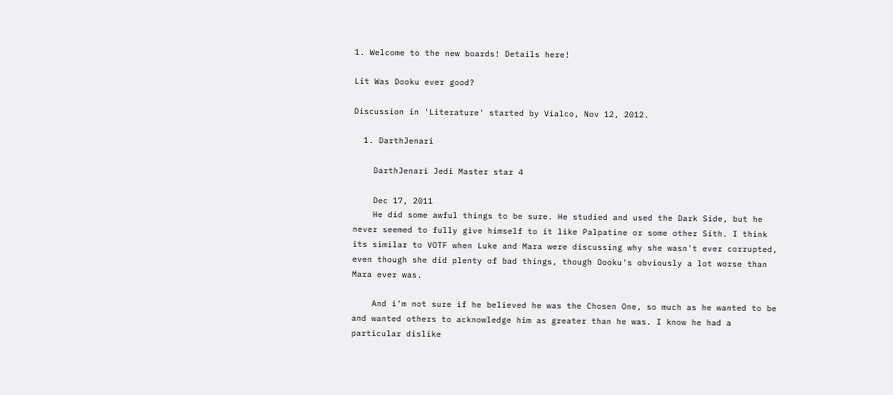1. Welcome to the new boards! Details here!

Lit Was Dooku ever good?

Discussion in 'Literature' started by Vialco, Nov 12, 2012.

  1. DarthJenari

    DarthJenari Jedi Master star 4

    Dec 17, 2011
    He did some awful things to be sure. He studied and used the Dark Side, but he never seemed to fully give himself to it like Palpatine or some other Sith. I think its similar to VOTF when Luke and Mara were discussing why she wasn't ever corrupted, even though she did plenty of bad things, though Dooku's obviously a lot worse than Mara ever was.

    And i'm not sure if he believed he was the Chosen One, so much as he wanted to be and wanted others to acknowledge him as greater than he was. I know he had a particular dislike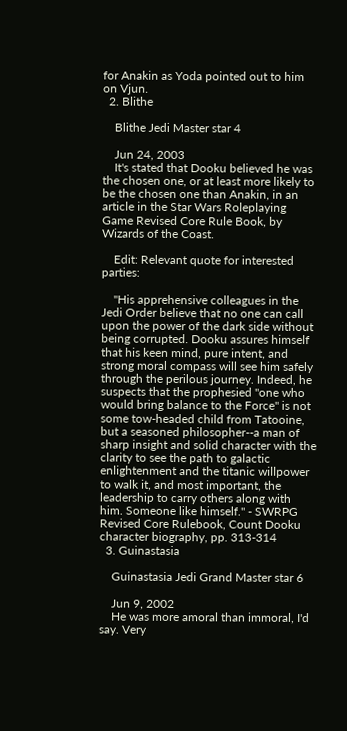for Anakin as Yoda pointed out to him on Vjun.
  2. Blithe

    Blithe Jedi Master star 4

    Jun 24, 2003
    It's stated that Dooku believed he was the chosen one, or at least more likely to be the chosen one than Anakin, in an article in the Star Wars Roleplaying Game Revised Core Rule Book, by Wizards of the Coast.

    Edit: Relevant quote for interested parties:

    "His apprehensive colleagues in the Jedi Order believe that no one can call upon the power of the dark side without being corrupted. Dooku assures himself that his keen mind, pure intent, and strong moral compass will see him safely through the perilous journey. Indeed, he suspects that the prophesied "one who would bring balance to the Force" is not some tow-headed child from Tatooine, but a seasoned philosopher--a man of sharp insight and solid character with the clarity to see the path to galactic enlightenment and the titanic willpower to walk it, and most important, the leadership to carry others along with him. Someone like himself." - SWRPG Revised Core Rulebook, Count Dooku character biography, pp. 313-314
  3. Guinastasia

    Guinastasia Jedi Grand Master star 6

    Jun 9, 2002
    He was more amoral than immoral, I'd say. Very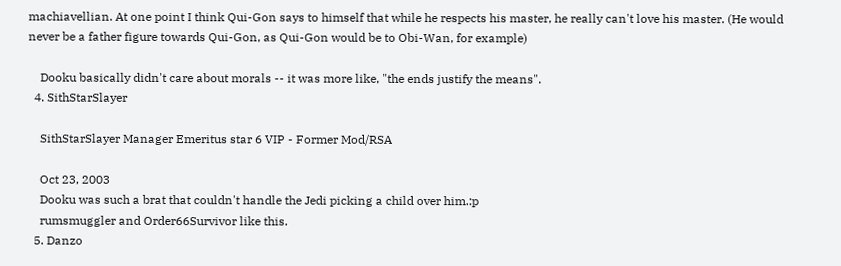machiavellian. At one point I think Qui-Gon says to himself that while he respects his master, he really can't love his master. (He would never be a father figure towards Qui-Gon, as Qui-Gon would be to Obi-Wan, for example)

    Dooku basically didn't care about morals -- it was more like, "the ends justify the means".
  4. SithStarSlayer

    SithStarSlayer Manager Emeritus star 6 VIP - Former Mod/RSA

    Oct 23, 2003
    Dooku was such a brat that couldn't handle the Jedi picking a child over him.:p
    rumsmuggler and Order66Survivor like this.
  5. Danzo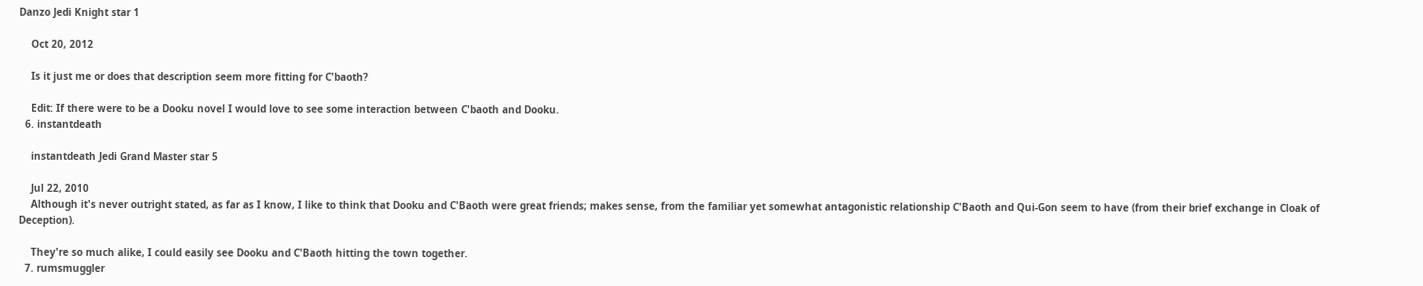Danzo Jedi Knight star 1

    Oct 20, 2012

    Is it just me or does that description seem more fitting for C'baoth?

    Edit: If there were to be a Dooku novel I would love to see some interaction between C'baoth and Dooku.
  6. instantdeath

    instantdeath Jedi Grand Master star 5

    Jul 22, 2010
    Although it's never outright stated, as far as I know, I like to think that Dooku and C'Baoth were great friends; makes sense, from the familiar yet somewhat antagonistic relationship C'Baoth and Qui-Gon seem to have (from their brief exchange in Cloak of Deception).

    They're so much alike, I could easily see Dooku and C'Baoth hitting the town together.
  7. rumsmuggler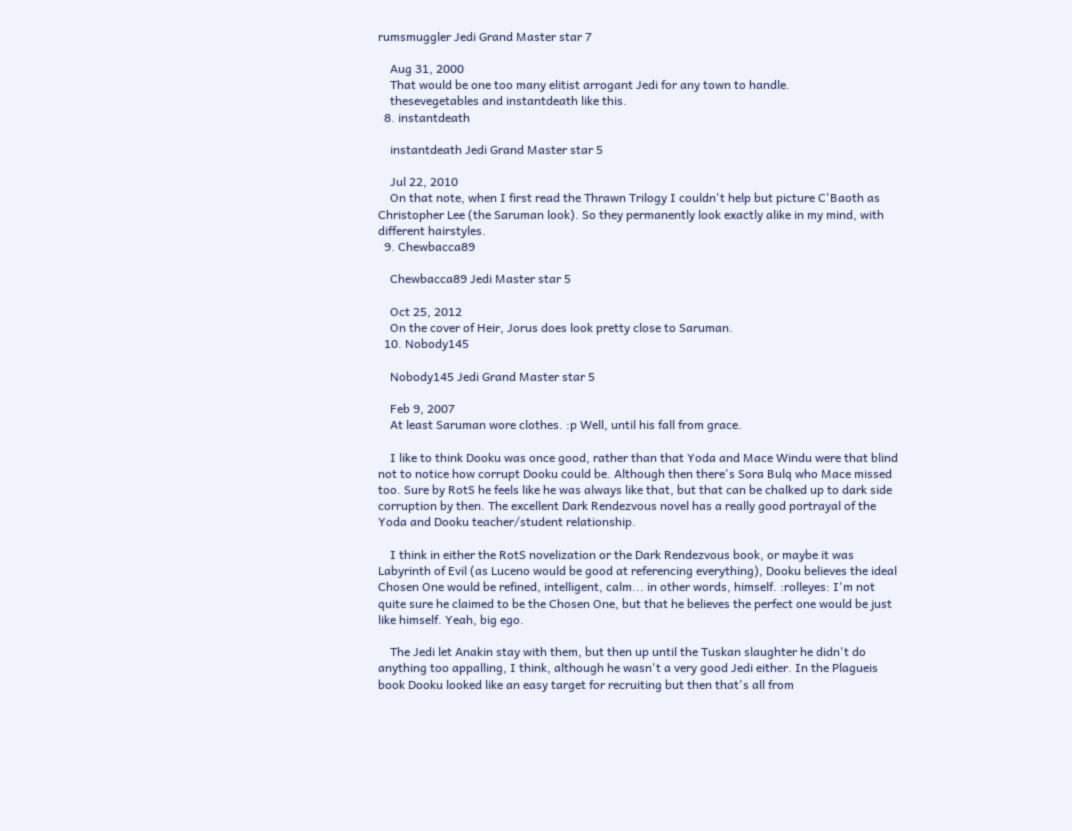rumsmuggler Jedi Grand Master star 7

    Aug 31, 2000
    That would be one too many elitist arrogant Jedi for any town to handle.
    thesevegetables and instantdeath like this.
  8. instantdeath

    instantdeath Jedi Grand Master star 5

    Jul 22, 2010
    On that note, when I first read the Thrawn Trilogy I couldn't help but picture C'Baoth as Christopher Lee (the Saruman look). So they permanently look exactly alike in my mind, with different hairstyles.
  9. Chewbacca89

    Chewbacca89 Jedi Master star 5

    Oct 25, 2012
    On the cover of Heir, Jorus does look pretty close to Saruman.
  10. Nobody145

    Nobody145 Jedi Grand Master star 5

    Feb 9, 2007
    At least Saruman wore clothes. :p Well, until his fall from grace.

    I like to think Dooku was once good, rather than that Yoda and Mace Windu were that blind not to notice how corrupt Dooku could be. Although then there's Sora Bulq who Mace missed too. Sure by RotS he feels like he was always like that, but that can be chalked up to dark side corruption by then. The excellent Dark Rendezvous novel has a really good portrayal of the Yoda and Dooku teacher/student relationship.

    I think in either the RotS novelization or the Dark Rendezvous book, or maybe it was Labyrinth of Evil (as Luceno would be good at referencing everything), Dooku believes the ideal Chosen One would be refined, intelligent, calm... in other words, himself. :rolleyes: I'm not quite sure he claimed to be the Chosen One, but that he believes the perfect one would be just like himself. Yeah, big ego.

    The Jedi let Anakin stay with them, but then up until the Tuskan slaughter he didn't do anything too appalling, I think, although he wasn't a very good Jedi either. In the Plagueis book Dooku looked like an easy target for recruiting but then that's all from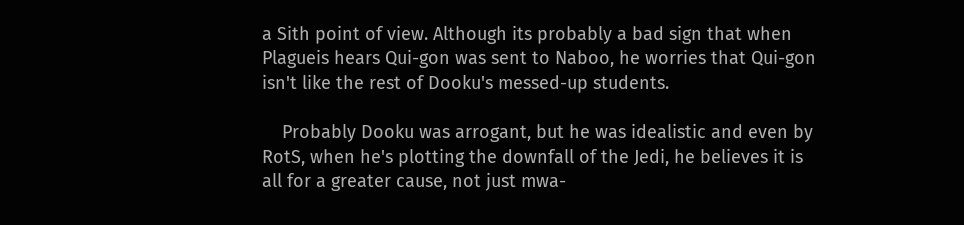a Sith point of view. Although its probably a bad sign that when Plagueis hears Qui-gon was sent to Naboo, he worries that Qui-gon isn't like the rest of Dooku's messed-up students.

    Probably Dooku was arrogant, but he was idealistic and even by RotS, when he's plotting the downfall of the Jedi, he believes it is all for a greater cause, not just mwa-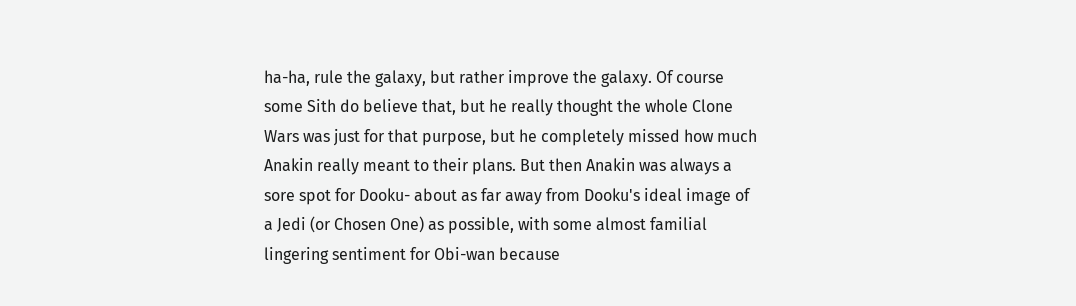ha-ha, rule the galaxy, but rather improve the galaxy. Of course some Sith do believe that, but he really thought the whole Clone Wars was just for that purpose, but he completely missed how much Anakin really meant to their plans. But then Anakin was always a sore spot for Dooku- about as far away from Dooku's ideal image of a Jedi (or Chosen One) as possible, with some almost familial lingering sentiment for Obi-wan because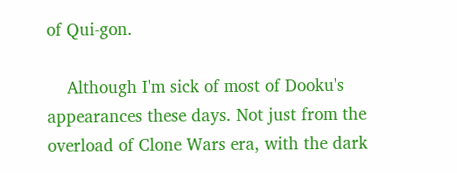of Qui-gon.

    Although I'm sick of most of Dooku's appearances these days. Not just from the overload of Clone Wars era, with the dark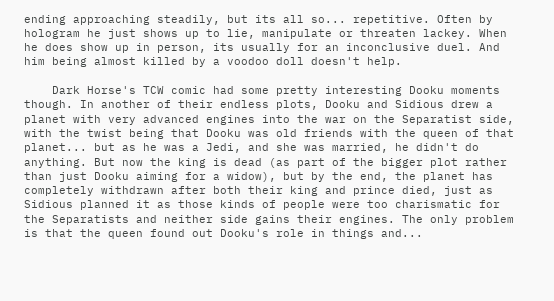ending approaching steadily, but its all so... repetitive. Often by hologram he just shows up to lie, manipulate or threaten lackey. When he does show up in person, its usually for an inconclusive duel. And him being almost killed by a voodoo doll doesn't help.

    Dark Horse's TCW comic had some pretty interesting Dooku moments though. In another of their endless plots, Dooku and Sidious drew a planet with very advanced engines into the war on the Separatist side, with the twist being that Dooku was old friends with the queen of that planet... but as he was a Jedi, and she was married, he didn't do anything. But now the king is dead (as part of the bigger plot rather than just Dooku aiming for a widow), but by the end, the planet has completely withdrawn after both their king and prince died, just as Sidious planned it as those kinds of people were too charismatic for the Separatists and neither side gains their engines. The only problem is that the queen found out Dooku's role in things and...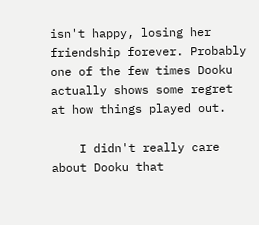isn't happy, losing her friendship forever. Probably one of the few times Dooku actually shows some regret at how things played out.

    I didn't really care about Dooku that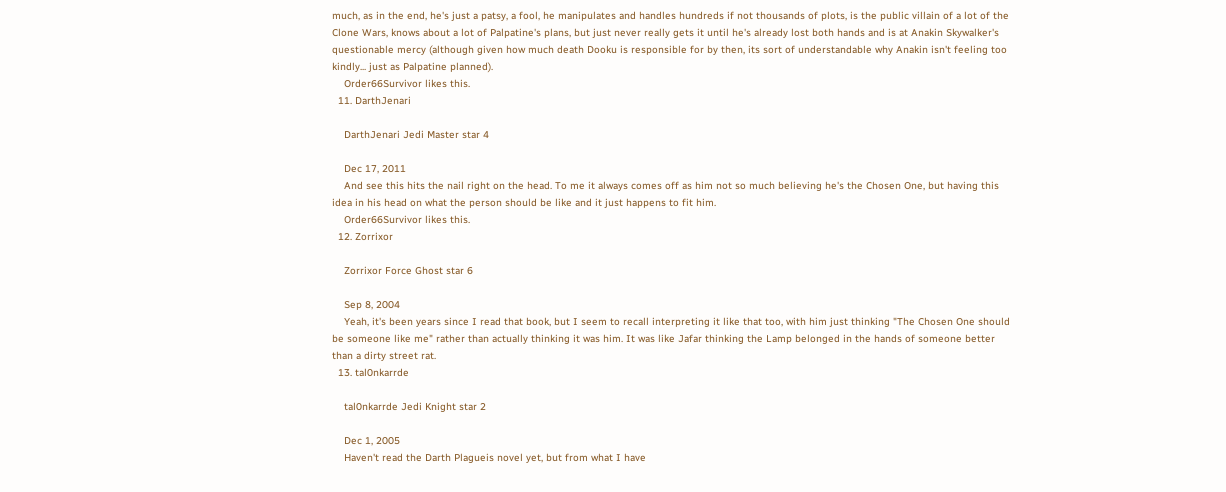much, as in the end, he's just a patsy, a fool, he manipulates and handles hundreds if not thousands of plots, is the public villain of a lot of the Clone Wars, knows about a lot of Palpatine's plans, but just never really gets it until he's already lost both hands and is at Anakin Skywalker's questionable mercy (although given how much death Dooku is responsible for by then, its sort of understandable why Anakin isn't feeling too kindly... just as Palpatine planned).
    Order66Survivor likes this.
  11. DarthJenari

    DarthJenari Jedi Master star 4

    Dec 17, 2011
    And see this hits the nail right on the head. To me it always comes off as him not so much believing he's the Chosen One, but having this idea in his head on what the person should be like and it just happens to fit him.
    Order66Survivor likes this.
  12. Zorrixor

    Zorrixor Force Ghost star 6

    Sep 8, 2004
    Yeah, it's been years since I read that book, but I seem to recall interpreting it like that too, with him just thinking "The Chosen One should be someone like me" rather than actually thinking it was him. It was like Jafar thinking the Lamp belonged in the hands of someone better than a dirty street rat.
  13. tal0nkarrde

    tal0nkarrde Jedi Knight star 2

    Dec 1, 2005
    Haven't read the Darth Plagueis novel yet, but from what I have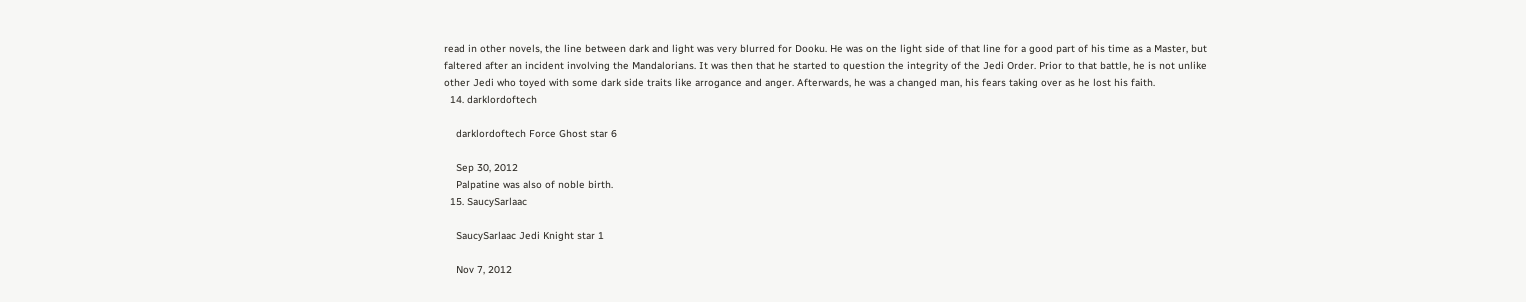read in other novels, the line between dark and light was very blurred for Dooku. He was on the light side of that line for a good part of his time as a Master, but faltered after an incident involving the Mandalorians. It was then that he started to question the integrity of the Jedi Order. Prior to that battle, he is not unlike other Jedi who toyed with some dark side traits like arrogance and anger. Afterwards, he was a changed man, his fears taking over as he lost his faith.
  14. darklordoftech

    darklordoftech Force Ghost star 6

    Sep 30, 2012
    Palpatine was also of noble birth.
  15. SaucySarlaac

    SaucySarlaac Jedi Knight star 1

    Nov 7, 2012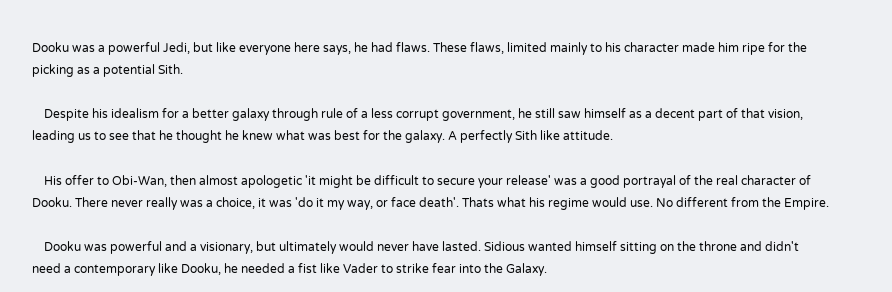Dooku was a powerful Jedi, but like everyone here says, he had flaws. These flaws, limited mainly to his character made him ripe for the picking as a potential Sith.

    Despite his idealism for a better galaxy through rule of a less corrupt government, he still saw himself as a decent part of that vision, leading us to see that he thought he knew what was best for the galaxy. A perfectly Sith like attitude.

    His offer to Obi-Wan, then almost apologetic 'it might be difficult to secure your release' was a good portrayal of the real character of Dooku. There never really was a choice, it was 'do it my way, or face death'. Thats what his regime would use. No different from the Empire.

    Dooku was powerful and a visionary, but ultimately would never have lasted. Sidious wanted himself sitting on the throne and didn't need a contemporary like Dooku, he needed a fist like Vader to strike fear into the Galaxy.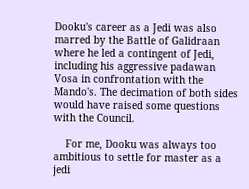Dooku's career as a Jedi was also marred by the Battle of Galidraan where he led a contingent of Jedi, including his aggressive padawan Vosa in confrontation with the Mando's. The decimation of both sides would have raised some questions with the Council.

    For me, Dooku was always too ambitious to settle for master as a jedi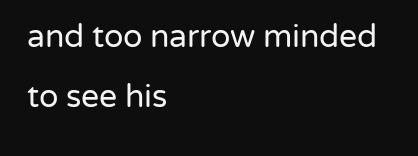and too narrow minded to see his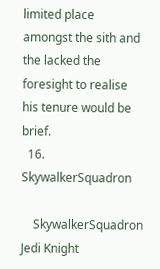limited place amongst the sith and the lacked the foresight to realise his tenure would be brief.
  16. SkywalkerSquadron

    SkywalkerSquadron Jedi Knight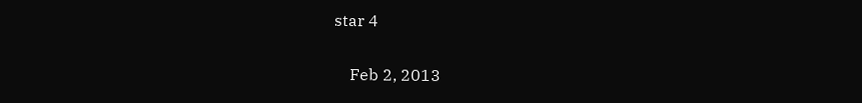star 4

    Feb 2, 2013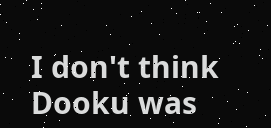I don't think Dooku was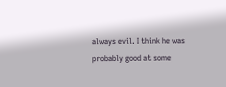always evil. I think he was probably good at some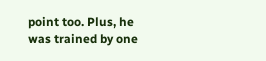point too. Plus, he was trained by one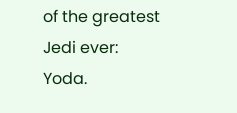of the greatest Jedi ever: Yoda.